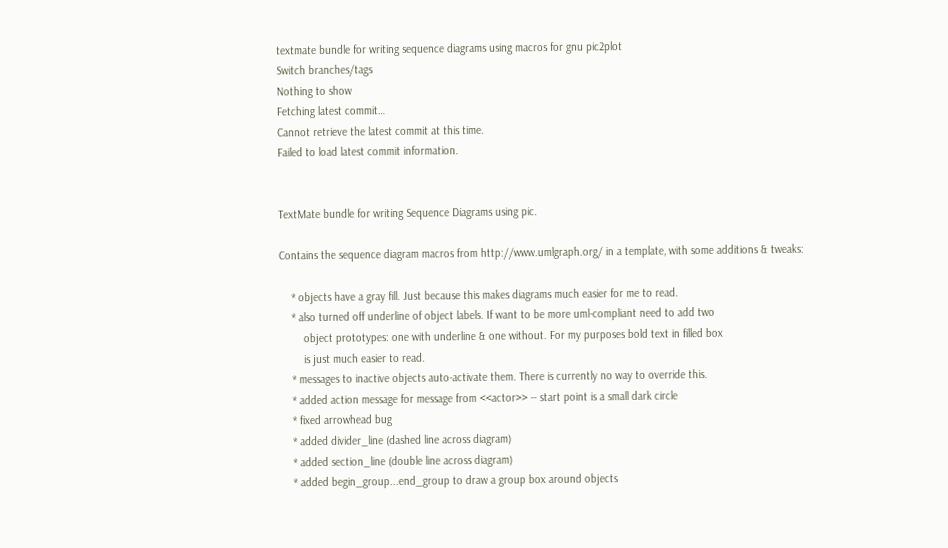textmate bundle for writing sequence diagrams using macros for gnu pic2plot
Switch branches/tags
Nothing to show
Fetching latest commit…
Cannot retrieve the latest commit at this time.
Failed to load latest commit information.


TextMate bundle for writing Sequence Diagrams using pic.

Contains the sequence diagram macros from http://www.umlgraph.org/ in a template, with some additions & tweaks:

    * objects have a gray fill. Just because this makes diagrams much easier for me to read.
    * also turned off underline of object labels. If want to be more uml-compliant need to add two
        object prototypes: one with underline & one without. For my purposes bold text in filled box
        is just much easier to read.
    * messages to inactive objects auto-activate them. There is currently no way to override this.
    * added action message for message from <<actor>> -- start point is a small dark circle
    * fixed arrowhead bug
    * added divider_line (dashed line across diagram)
    * added section_line (double line across diagram)
    * added begin_group...end_group to draw a group box around objects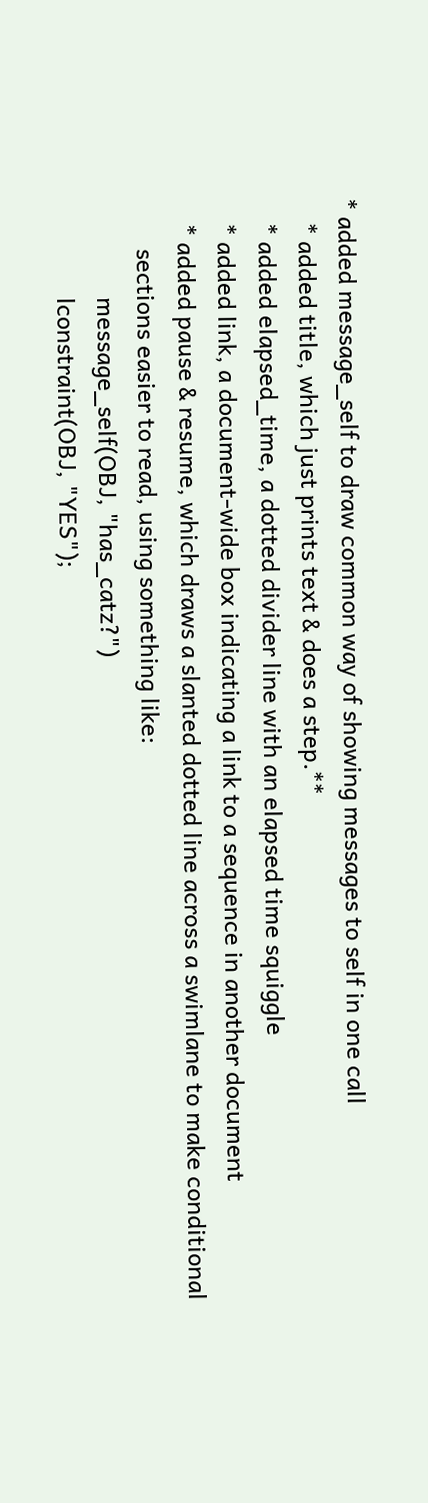* added message_self to draw common way of showing messages to self in one call
    * added title, which just prints text & does a step.**
    * added elapsed_time, a dotted divider line with an elapsed time squiggle
    * added link, a document-wide box indicating a link to a sequence in another document
    * added pause & resume, which draws a slanted dotted line across a swimlane to make conditional
        sections easier to read, using something like:
                message_self(OBJ, "has_catz?")
                lconstraint(OBJ, "YES");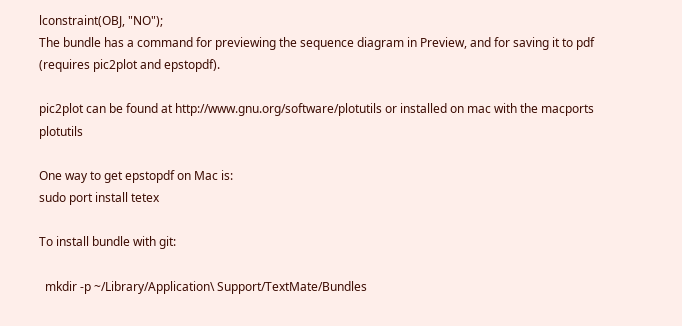lconstraint(OBJ, "NO");
The bundle has a command for previewing the sequence diagram in Preview, and for saving it to pdf (requires pic2plot and epstopdf).

pic2plot can be found at http://www.gnu.org/software/plotutils or installed on mac with the macports plotutils

One way to get epstopdf on Mac is:
sudo port install tetex

To install bundle with git:

  mkdir -p ~/Library/Application\ Support/TextMate/Bundles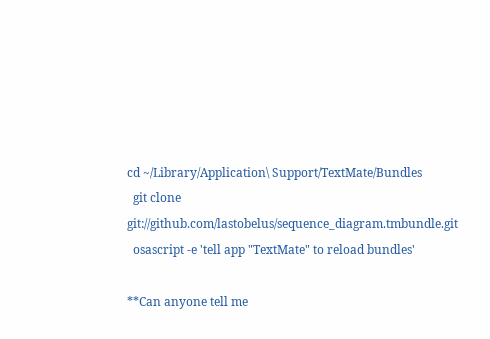cd ~/Library/Application\ Support/TextMate/Bundles
  git clone git://github.com/lastobelus/sequence_diagram.tmbundle.git
  osascript -e 'tell app "TextMate" to reload bundles'

**Can anyone tell me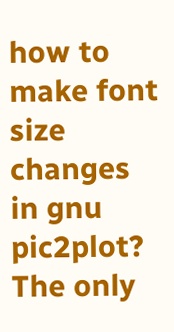how to make font size changes in gnu pic2plot? The only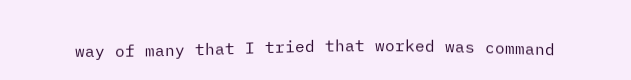way of many that I tried that worked was command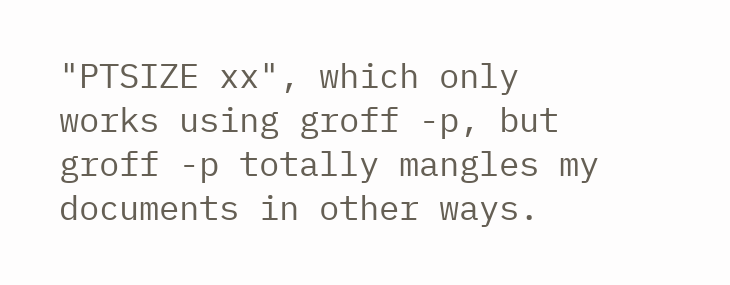"PTSIZE xx", which only works using groff -p, but groff -p totally mangles my documents in other ways.